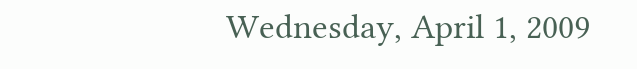Wednesday, April 1, 2009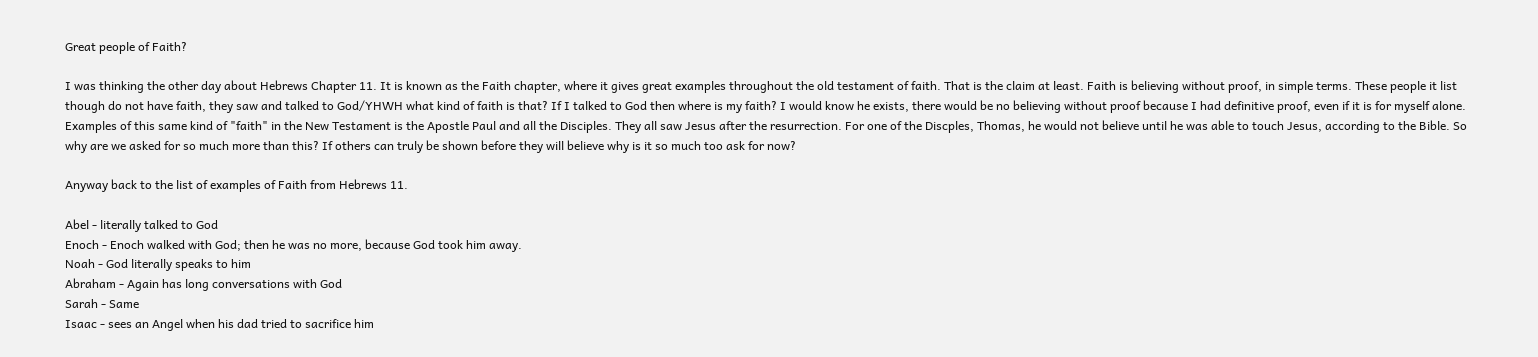Great people of Faith?

I was thinking the other day about Hebrews Chapter 11. It is known as the Faith chapter, where it gives great examples throughout the old testament of faith. That is the claim at least. Faith is believing without proof, in simple terms. These people it list though do not have faith, they saw and talked to God/YHWH what kind of faith is that? If I talked to God then where is my faith? I would know he exists, there would be no believing without proof because I had definitive proof, even if it is for myself alone. Examples of this same kind of "faith" in the New Testament is the Apostle Paul and all the Disciples. They all saw Jesus after the resurrection. For one of the Discples, Thomas, he would not believe until he was able to touch Jesus, according to the Bible. So why are we asked for so much more than this? If others can truly be shown before they will believe why is it so much too ask for now?

Anyway back to the list of examples of Faith from Hebrews 11.

Abel - literally talked to God
Enoch - Enoch walked with God; then he was no more, because God took him away.
Noah - God literally speaks to him
Abraham - Again has long conversations with God
Sarah - Same
Isaac - sees an Angel when his dad tried to sacrifice him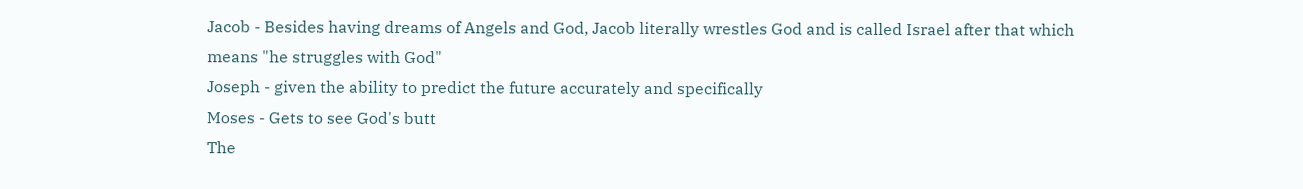Jacob - Besides having dreams of Angels and God, Jacob literally wrestles God and is called Israel after that which means "he struggles with God"
Joseph - given the ability to predict the future accurately and specifically
Moses - Gets to see God's butt
The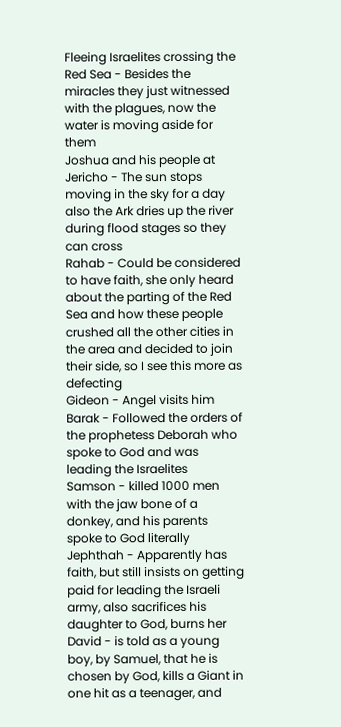Fleeing Israelites crossing the Red Sea - Besides the miracles they just witnessed with the plagues, now the water is moving aside for them
Joshua and his people at Jericho - The sun stops moving in the sky for a day also the Ark dries up the river during flood stages so they can cross
Rahab - Could be considered to have faith, she only heard about the parting of the Red Sea and how these people crushed all the other cities in the area and decided to join their side, so I see this more as defecting
Gideon - Angel visits him
Barak - Followed the orders of the prophetess Deborah who spoke to God and was leading the Israelites
Samson - killed 1000 men with the jaw bone of a donkey, and his parents spoke to God literally
Jephthah - Apparently has faith, but still insists on getting paid for leading the Israeli army, also sacrifices his daughter to God, burns her
David - is told as a young boy, by Samuel, that he is chosen by God, kills a Giant in one hit as a teenager, and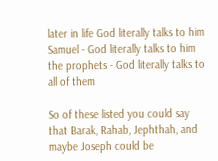later in life God literally talks to him
Samuel - God literally talks to him
the prophets - God literally talks to all of them

So of these listed you could say that Barak, Rahab, Jephthah, and maybe Joseph could be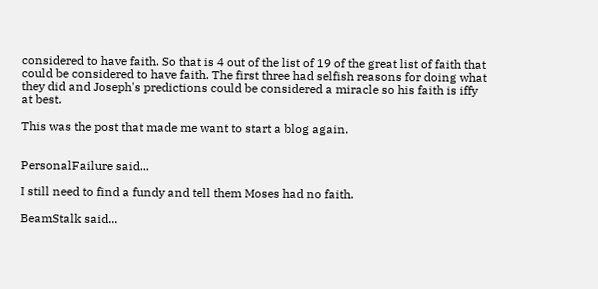considered to have faith. So that is 4 out of the list of 19 of the great list of faith that could be considered to have faith. The first three had selfish reasons for doing what they did and Joseph's predictions could be considered a miracle so his faith is iffy at best.

This was the post that made me want to start a blog again.


PersonalFailure said...

I still need to find a fundy and tell them Moses had no faith.

BeamStalk said...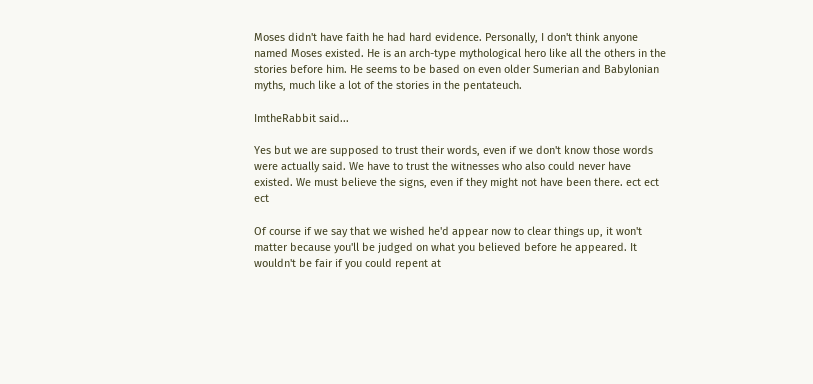Moses didn't have faith he had hard evidence. Personally, I don't think anyone named Moses existed. He is an arch-type mythological hero like all the others in the stories before him. He seems to be based on even older Sumerian and Babylonian myths, much like a lot of the stories in the pentateuch.

ImtheRabbit said...

Yes but we are supposed to trust their words, even if we don't know those words were actually said. We have to trust the witnesses who also could never have existed. We must believe the signs, even if they might not have been there. ect ect ect

Of course if we say that we wished he'd appear now to clear things up, it won't matter because you'll be judged on what you believed before he appeared. It wouldn't be fair if you could repent at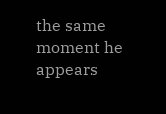the same moment he appears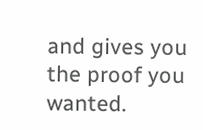and gives you the proof you wanted.